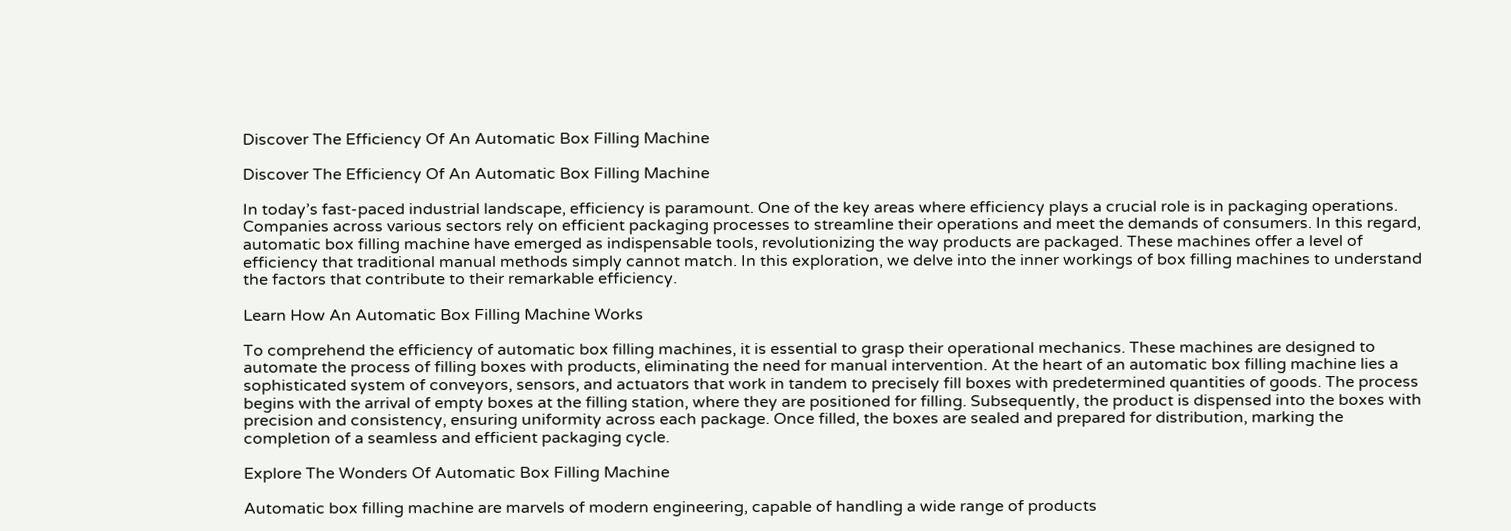Discover The Efficiency Of An Automatic Box Filling Machine

Discover The Efficiency Of An Automatic Box Filling Machine

In today’s fast-paced industrial landscape, efficiency is paramount. One of the key areas where efficiency plays a crucial role is in packaging operations. Companies across various sectors rely on efficient packaging processes to streamline their operations and meet the demands of consumers. In this regard, automatic box filling machine have emerged as indispensable tools, revolutionizing the way products are packaged. These machines offer a level of efficiency that traditional manual methods simply cannot match. In this exploration, we delve into the inner workings of box filling machines to understand the factors that contribute to their remarkable efficiency.

Learn How An Automatic Box Filling Machine Works

To comprehend the efficiency of automatic box filling machines, it is essential to grasp their operational mechanics. These machines are designed to automate the process of filling boxes with products, eliminating the need for manual intervention. At the heart of an automatic box filling machine lies a sophisticated system of conveyors, sensors, and actuators that work in tandem to precisely fill boxes with predetermined quantities of goods. The process begins with the arrival of empty boxes at the filling station, where they are positioned for filling. Subsequently, the product is dispensed into the boxes with precision and consistency, ensuring uniformity across each package. Once filled, the boxes are sealed and prepared for distribution, marking the completion of a seamless and efficient packaging cycle.

Explore The Wonders Of Automatic Box Filling Machine

Automatic box filling machine are marvels of modern engineering, capable of handling a wide range of products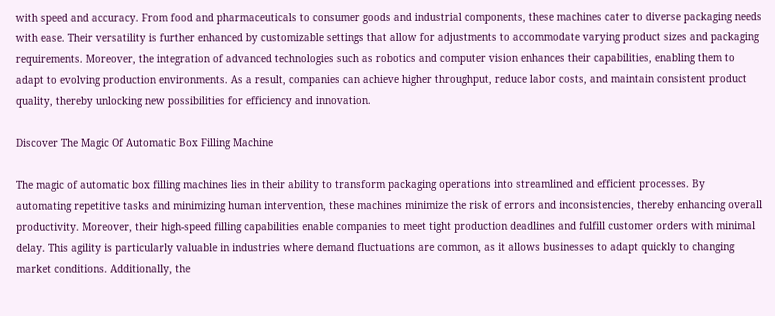with speed and accuracy. From food and pharmaceuticals to consumer goods and industrial components, these machines cater to diverse packaging needs with ease. Their versatility is further enhanced by customizable settings that allow for adjustments to accommodate varying product sizes and packaging requirements. Moreover, the integration of advanced technologies such as robotics and computer vision enhances their capabilities, enabling them to adapt to evolving production environments. As a result, companies can achieve higher throughput, reduce labor costs, and maintain consistent product quality, thereby unlocking new possibilities for efficiency and innovation.

Discover The Magic Of Automatic Box Filling Machine

The magic of automatic box filling machines lies in their ability to transform packaging operations into streamlined and efficient processes. By automating repetitive tasks and minimizing human intervention, these machines minimize the risk of errors and inconsistencies, thereby enhancing overall productivity. Moreover, their high-speed filling capabilities enable companies to meet tight production deadlines and fulfill customer orders with minimal delay. This agility is particularly valuable in industries where demand fluctuations are common, as it allows businesses to adapt quickly to changing market conditions. Additionally, the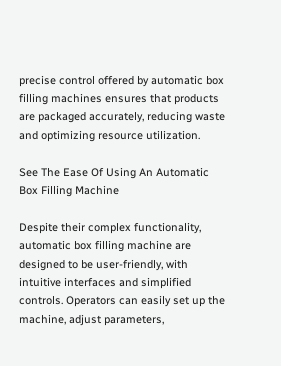precise control offered by automatic box filling machines ensures that products are packaged accurately, reducing waste and optimizing resource utilization.

See The Ease Of Using An Automatic Box Filling Machine

Despite their complex functionality, automatic box filling machine are designed to be user-friendly, with intuitive interfaces and simplified controls. Operators can easily set up the machine, adjust parameters,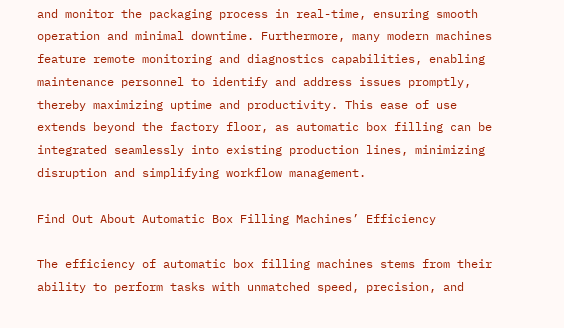and monitor the packaging process in real-time, ensuring smooth operation and minimal downtime. Furthermore, many modern machines feature remote monitoring and diagnostics capabilities, enabling maintenance personnel to identify and address issues promptly, thereby maximizing uptime and productivity. This ease of use extends beyond the factory floor, as automatic box filling can be integrated seamlessly into existing production lines, minimizing disruption and simplifying workflow management.

Find Out About Automatic Box Filling Machines’ Efficiency

The efficiency of automatic box filling machines stems from their ability to perform tasks with unmatched speed, precision, and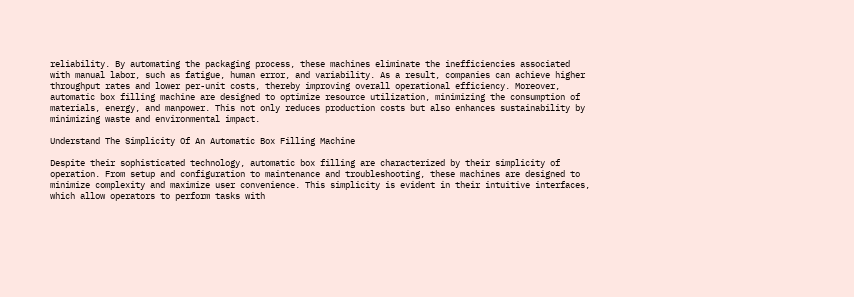reliability. By automating the packaging process, these machines eliminate the inefficiencies associated with manual labor, such as fatigue, human error, and variability. As a result, companies can achieve higher throughput rates and lower per-unit costs, thereby improving overall operational efficiency. Moreover, automatic box filling machine are designed to optimize resource utilization, minimizing the consumption of materials, energy, and manpower. This not only reduces production costs but also enhances sustainability by minimizing waste and environmental impact.

Understand The Simplicity Of An Automatic Box Filling Machine

Despite their sophisticated technology, automatic box filling are characterized by their simplicity of operation. From setup and configuration to maintenance and troubleshooting, these machines are designed to minimize complexity and maximize user convenience. This simplicity is evident in their intuitive interfaces, which allow operators to perform tasks with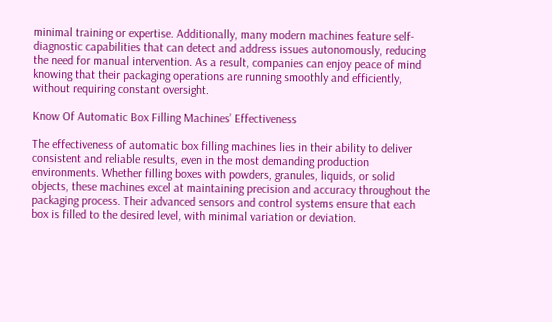minimal training or expertise. Additionally, many modern machines feature self-diagnostic capabilities that can detect and address issues autonomously, reducing the need for manual intervention. As a result, companies can enjoy peace of mind knowing that their packaging operations are running smoothly and efficiently, without requiring constant oversight.

Know Of Automatic Box Filling Machines’ Effectiveness

The effectiveness of automatic box filling machines lies in their ability to deliver consistent and reliable results, even in the most demanding production environments. Whether filling boxes with powders, granules, liquids, or solid objects, these machines excel at maintaining precision and accuracy throughout the packaging process. Their advanced sensors and control systems ensure that each box is filled to the desired level, with minimal variation or deviation.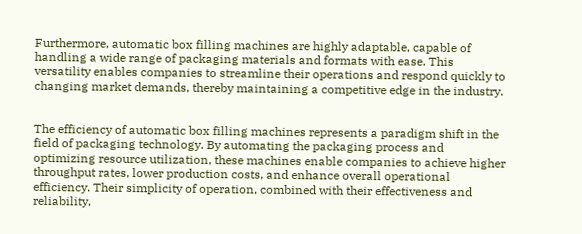Furthermore, automatic box filling machines are highly adaptable, capable of handling a wide range of packaging materials and formats with ease. This versatility enables companies to streamline their operations and respond quickly to changing market demands, thereby maintaining a competitive edge in the industry.


The efficiency of automatic box filling machines represents a paradigm shift in the field of packaging technology. By automating the packaging process and optimizing resource utilization, these machines enable companies to achieve higher throughput rates, lower production costs, and enhance overall operational efficiency. Their simplicity of operation, combined with their effectiveness and reliability,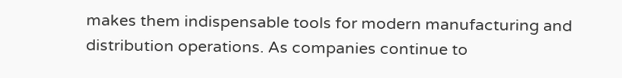makes them indispensable tools for modern manufacturing and distribution operations. As companies continue to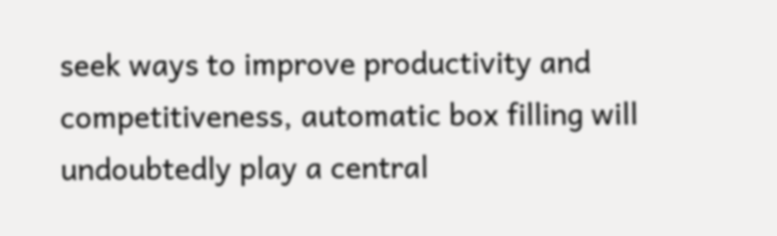seek ways to improve productivity and competitiveness, automatic box filling will undoubtedly play a central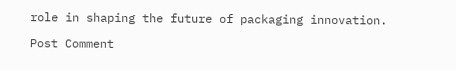role in shaping the future of packaging innovation.

Post Comment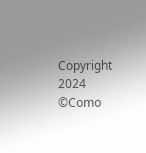Copyright 2024 ©Como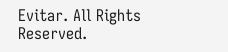Evitar. All Rights Reserved.